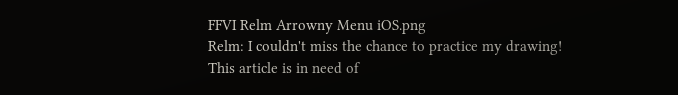FFVI Relm Arrowny Menu iOS.png
Relm: I couldn't miss the chance to practice my drawing!
This article is in need of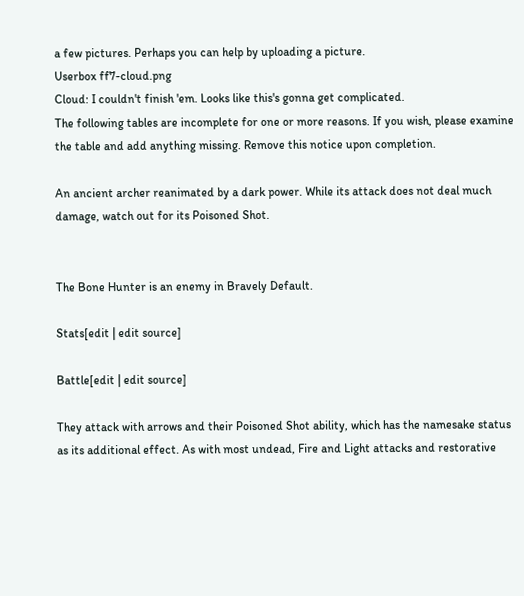a few pictures. Perhaps you can help by uploading a picture.
Userbox ff7-cloud.png
Cloud: I couldn't finish 'em. Looks like this's gonna get complicated.
The following tables are incomplete for one or more reasons. If you wish, please examine the table and add anything missing. Remove this notice upon completion.

An ancient archer reanimated by a dark power. While its attack does not deal much damage, watch out for its Poisoned Shot.


The Bone Hunter is an enemy in Bravely Default.

Stats[edit | edit source]

Battle[edit | edit source]

They attack with arrows and their Poisoned Shot ability, which has the namesake status as its additional effect. As with most undead, Fire and Light attacks and restorative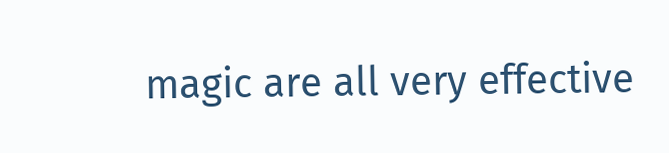magic are all very effective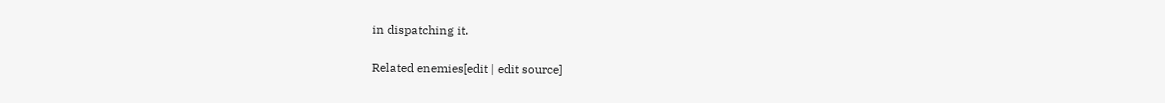in dispatching it.

Related enemies[edit | edit source]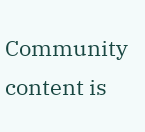Community content is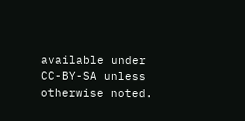available under CC-BY-SA unless otherwise noted.